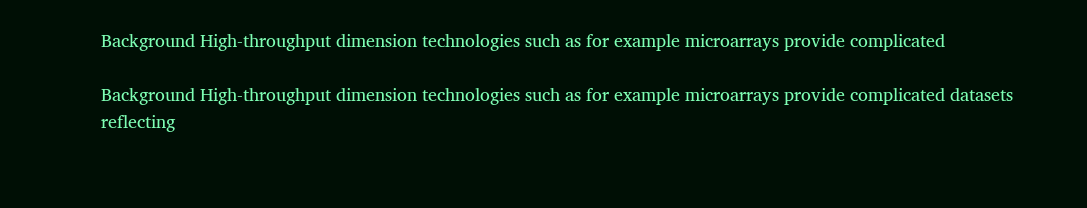Background High-throughput dimension technologies such as for example microarrays provide complicated

Background High-throughput dimension technologies such as for example microarrays provide complicated datasets reflecting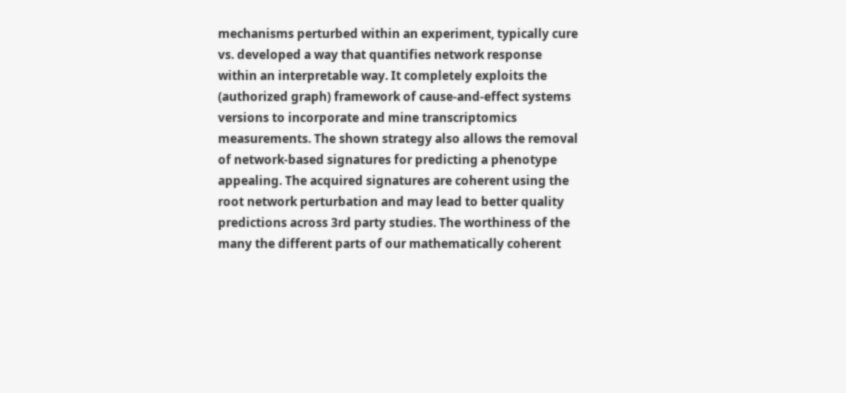mechanisms perturbed within an experiment, typically cure vs. developed a way that quantifies network response within an interpretable way. It completely exploits the (authorized graph) framework of cause-and-effect systems versions to incorporate and mine transcriptomics measurements. The shown strategy also allows the removal of network-based signatures for predicting a phenotype appealing. The acquired signatures are coherent using the root network perturbation and may lead to better quality predictions across 3rd party studies. The worthiness of the many the different parts of our mathematically coherent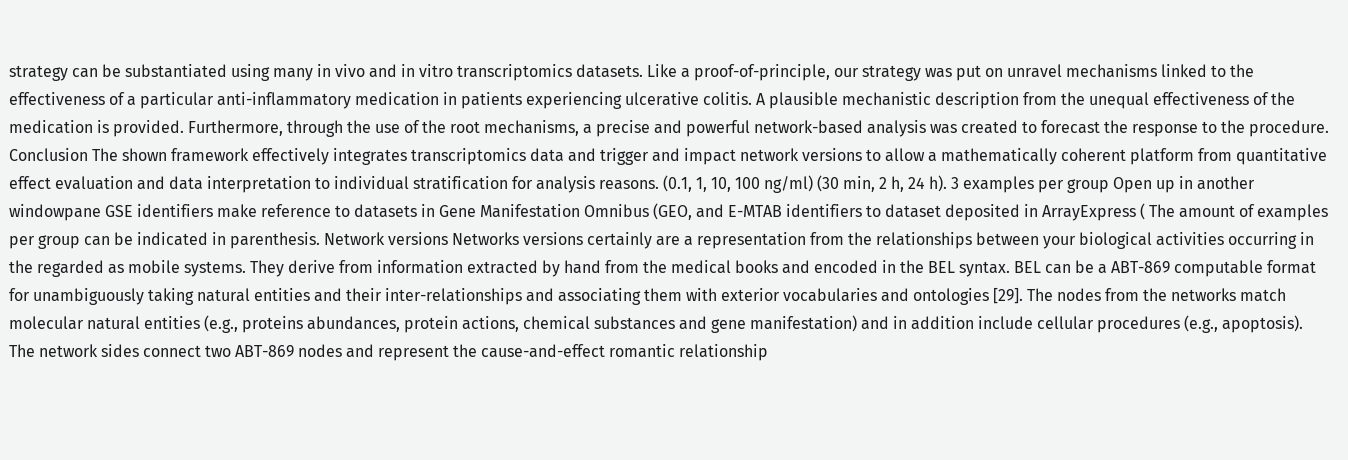strategy can be substantiated using many in vivo and in vitro transcriptomics datasets. Like a proof-of-principle, our strategy was put on unravel mechanisms linked to the effectiveness of a particular anti-inflammatory medication in patients experiencing ulcerative colitis. A plausible mechanistic description from the unequal effectiveness of the medication is provided. Furthermore, through the use of the root mechanisms, a precise and powerful network-based analysis was created to forecast the response to the procedure. Conclusion The shown framework effectively integrates transcriptomics data and trigger and impact network versions to allow a mathematically coherent platform from quantitative effect evaluation and data interpretation to individual stratification for analysis reasons. (0.1, 1, 10, 100 ng/ml) (30 min, 2 h, 24 h). 3 examples per group Open up in another windowpane GSE identifiers make reference to datasets in Gene Manifestation Omnibus (GEO, and E-MTAB identifiers to dataset deposited in ArrayExpress ( The amount of examples per group can be indicated in parenthesis. Network versions Networks versions certainly are a representation from the relationships between your biological activities occurring in the regarded as mobile systems. They derive from information extracted by hand from the medical books and encoded in the BEL syntax. BEL can be a ABT-869 computable format for unambiguously taking natural entities and their inter-relationships and associating them with exterior vocabularies and ontologies [29]. The nodes from the networks match molecular natural entities (e.g., proteins abundances, protein actions, chemical substances and gene manifestation) and in addition include cellular procedures (e.g., apoptosis). The network sides connect two ABT-869 nodes and represent the cause-and-effect romantic relationship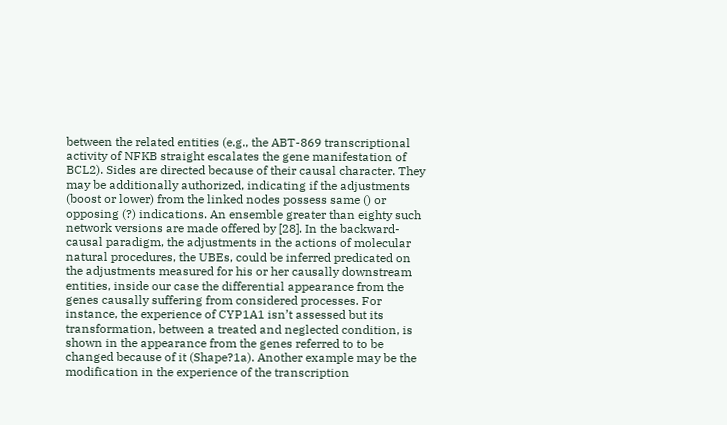between the related entities (e.g., the ABT-869 transcriptional activity of NFKB straight escalates the gene manifestation of BCL2). Sides are directed because of their causal character. They may be additionally authorized, indicating if the adjustments (boost or lower) from the linked nodes possess same () or opposing (?) indications. An ensemble greater than eighty such network versions are made offered by [28]. In the backward-causal paradigm, the adjustments in the actions of molecular natural procedures, the UBEs, could be inferred predicated on the adjustments measured for his or her causally downstream entities, inside our case the differential appearance from the genes causally suffering from considered processes. For instance, the experience of CYP1A1 isn’t assessed but its transformation, between a treated and neglected condition, is shown in the appearance from the genes referred to to be changed because of it (Shape?1a). Another example may be the modification in the experience of the transcription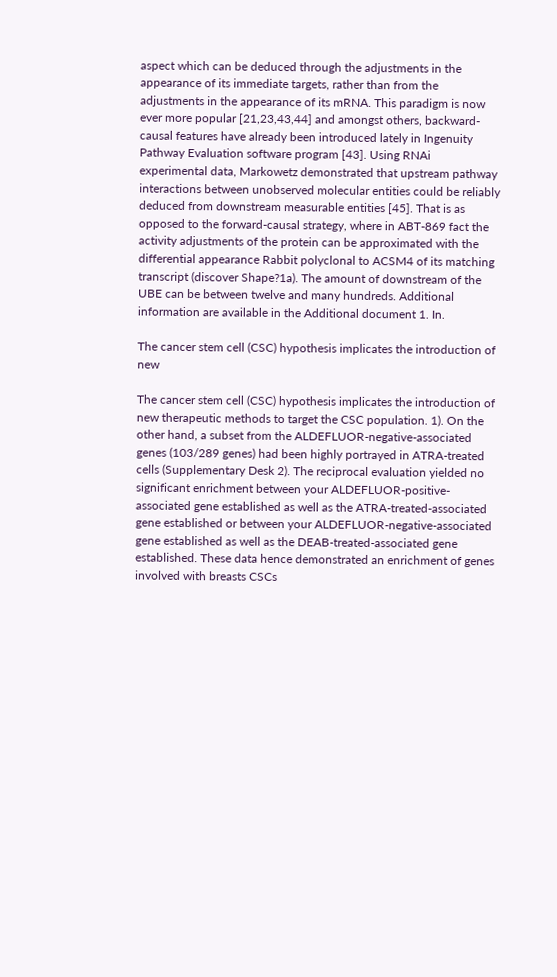aspect which can be deduced through the adjustments in the appearance of its immediate targets, rather than from the adjustments in the appearance of its mRNA. This paradigm is now ever more popular [21,23,43,44] and amongst others, backward-causal features have already been introduced lately in Ingenuity Pathway Evaluation software program [43]. Using RNAi experimental data, Markowetz demonstrated that upstream pathway interactions between unobserved molecular entities could be reliably deduced from downstream measurable entities [45]. That is as opposed to the forward-causal strategy, where in ABT-869 fact the activity adjustments of the protein can be approximated with the differential appearance Rabbit polyclonal to ACSM4 of its matching transcript (discover Shape?1a). The amount of downstream of the UBE can be between twelve and many hundreds. Additional information are available in the Additional document 1. In.

The cancer stem cell (CSC) hypothesis implicates the introduction of new

The cancer stem cell (CSC) hypothesis implicates the introduction of new therapeutic methods to target the CSC population. 1). On the other hand, a subset from the ALDEFLUOR-negative-associated genes (103/289 genes) had been highly portrayed in ATRA-treated cells (Supplementary Desk 2). The reciprocal evaluation yielded no significant enrichment between your ALDEFLUOR-positive-associated gene established as well as the ATRA-treated-associated gene established or between your ALDEFLUOR-negative-associated gene established as well as the DEAB-treated-associated gene established. These data hence demonstrated an enrichment of genes involved with breasts CSCs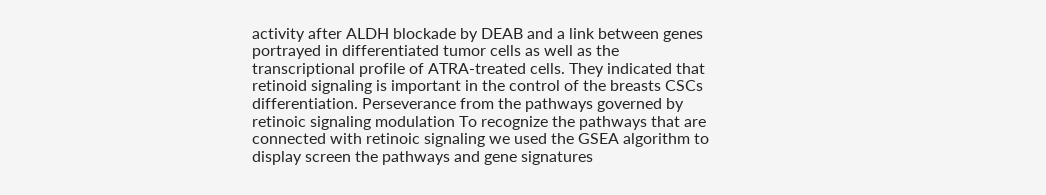activity after ALDH blockade by DEAB and a link between genes portrayed in differentiated tumor cells as well as the transcriptional profile of ATRA-treated cells. They indicated that retinoid signaling is important in the control of the breasts CSCs differentiation. Perseverance from the pathways governed by retinoic signaling modulation To recognize the pathways that are connected with retinoic signaling we used the GSEA algorithm to display screen the pathways and gene signatures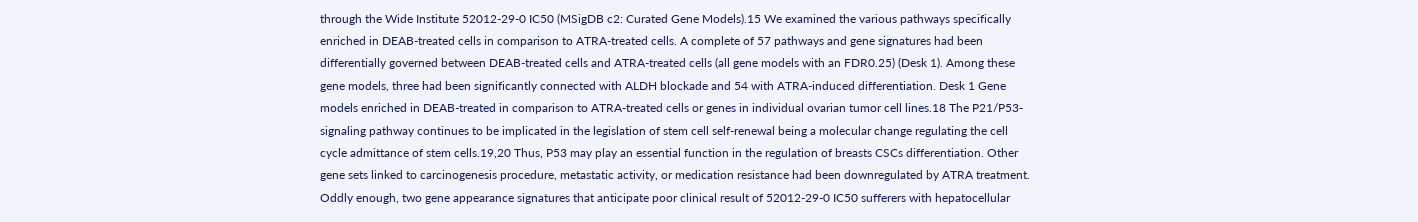through the Wide Institute 52012-29-0 IC50 (MSigDB c2: Curated Gene Models).15 We examined the various pathways specifically enriched in DEAB-treated cells in comparison to ATRA-treated cells. A complete of 57 pathways and gene signatures had been differentially governed between DEAB-treated cells and ATRA-treated cells (all gene models with an FDR0.25) (Desk 1). Among these gene models, three had been significantly connected with ALDH blockade and 54 with ATRA-induced differentiation. Desk 1 Gene models enriched in DEAB-treated in comparison to ATRA-treated cells or genes in individual ovarian tumor cell lines.18 The P21/P53-signaling pathway continues to be implicated in the legislation of stem cell self-renewal being a molecular change regulating the cell cycle admittance of stem cells.19,20 Thus, P53 may play an essential function in the regulation of breasts CSCs differentiation. Other gene sets linked to carcinogenesis procedure, metastatic activity, or medication resistance had been downregulated by ATRA treatment. Oddly enough, two gene appearance signatures that anticipate poor clinical result of 52012-29-0 IC50 sufferers with hepatocellular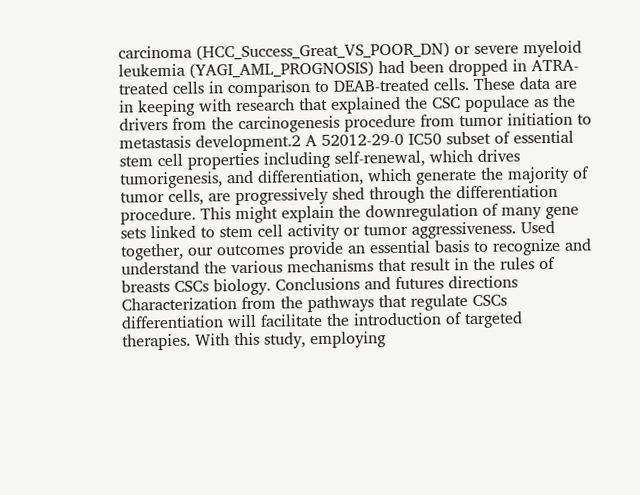carcinoma (HCC_Success_Great_VS_POOR_DN) or severe myeloid leukemia (YAGI_AML_PROGNOSIS) had been dropped in ATRA-treated cells in comparison to DEAB-treated cells. These data are in keeping with research that explained the CSC populace as the drivers from the carcinogenesis procedure from tumor initiation to metastasis development.2 A 52012-29-0 IC50 subset of essential stem cell properties including self-renewal, which drives tumorigenesis, and differentiation, which generate the majority of tumor cells, are progressively shed through the differentiation procedure. This might explain the downregulation of many gene sets linked to stem cell activity or tumor aggressiveness. Used together, our outcomes provide an essential basis to recognize and understand the various mechanisms that result in the rules of breasts CSCs biology. Conclusions and futures directions Characterization from the pathways that regulate CSCs differentiation will facilitate the introduction of targeted therapies. With this study, employing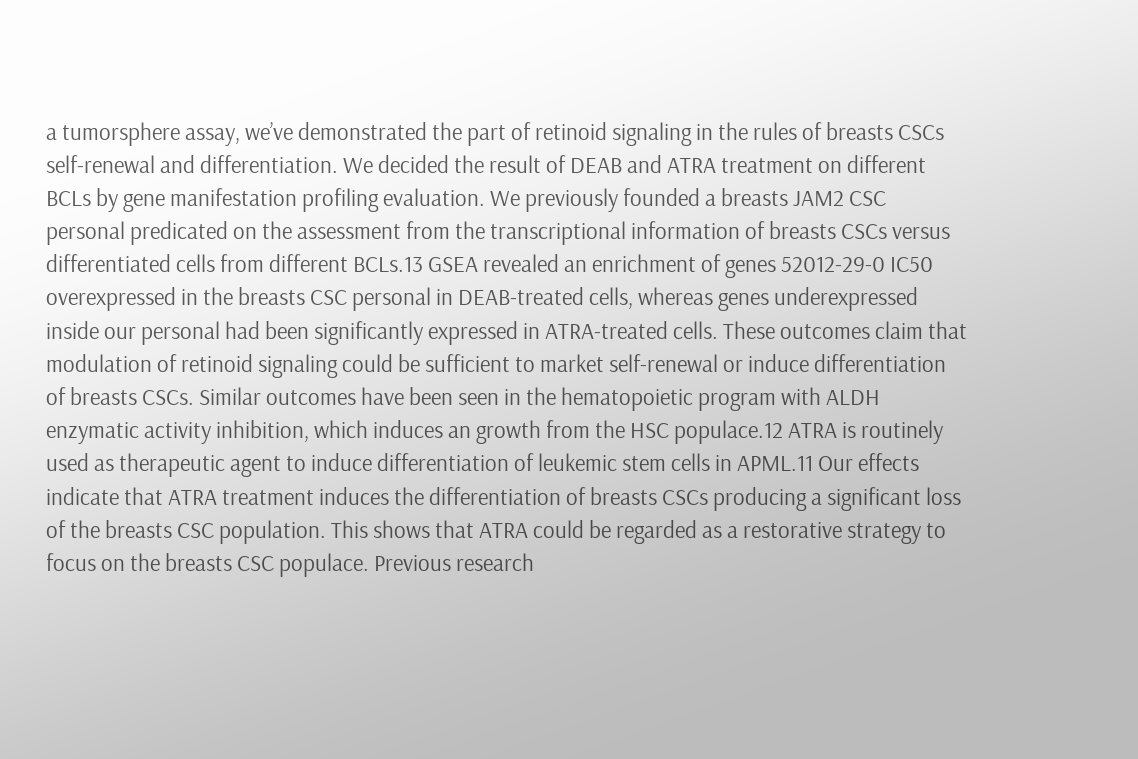a tumorsphere assay, we’ve demonstrated the part of retinoid signaling in the rules of breasts CSCs self-renewal and differentiation. We decided the result of DEAB and ATRA treatment on different BCLs by gene manifestation profiling evaluation. We previously founded a breasts JAM2 CSC personal predicated on the assessment from the transcriptional information of breasts CSCs versus differentiated cells from different BCLs.13 GSEA revealed an enrichment of genes 52012-29-0 IC50 overexpressed in the breasts CSC personal in DEAB-treated cells, whereas genes underexpressed inside our personal had been significantly expressed in ATRA-treated cells. These outcomes claim that modulation of retinoid signaling could be sufficient to market self-renewal or induce differentiation of breasts CSCs. Similar outcomes have been seen in the hematopoietic program with ALDH enzymatic activity inhibition, which induces an growth from the HSC populace.12 ATRA is routinely used as therapeutic agent to induce differentiation of leukemic stem cells in APML.11 Our effects indicate that ATRA treatment induces the differentiation of breasts CSCs producing a significant loss of the breasts CSC population. This shows that ATRA could be regarded as a restorative strategy to focus on the breasts CSC populace. Previous research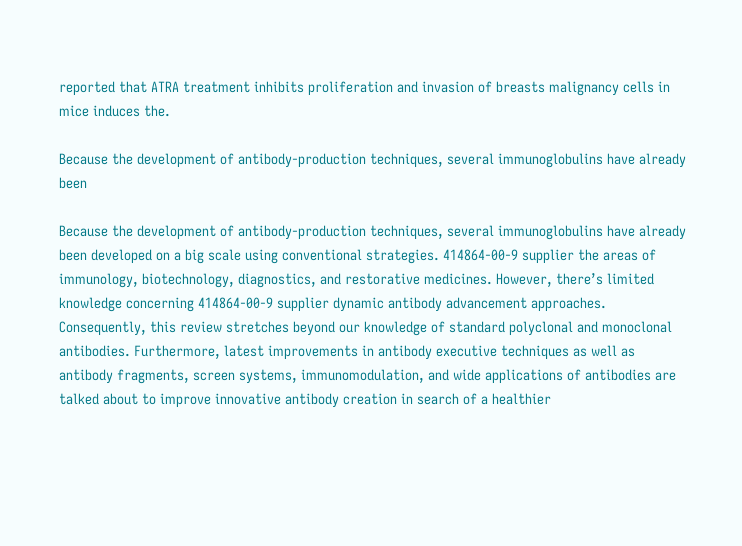reported that ATRA treatment inhibits proliferation and invasion of breasts malignancy cells in mice induces the.

Because the development of antibody-production techniques, several immunoglobulins have already been

Because the development of antibody-production techniques, several immunoglobulins have already been developed on a big scale using conventional strategies. 414864-00-9 supplier the areas of immunology, biotechnology, diagnostics, and restorative medicines. However, there’s limited knowledge concerning 414864-00-9 supplier dynamic antibody advancement approaches. Consequently, this review stretches beyond our knowledge of standard polyclonal and monoclonal antibodies. Furthermore, latest improvements in antibody executive techniques as well as antibody fragments, screen systems, immunomodulation, and wide applications of antibodies are talked about to improve innovative antibody creation in search of a healthier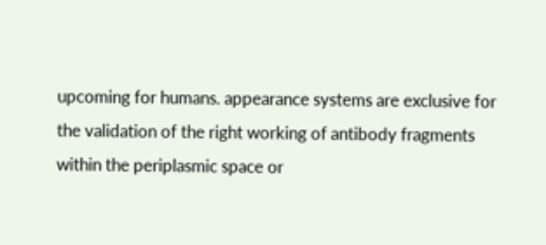upcoming for humans. appearance systems are exclusive for the validation of the right working of antibody fragments within the periplasmic space or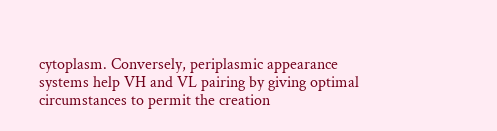cytoplasm. Conversely, periplasmic appearance systems help VH and VL pairing by giving optimal circumstances to permit the creation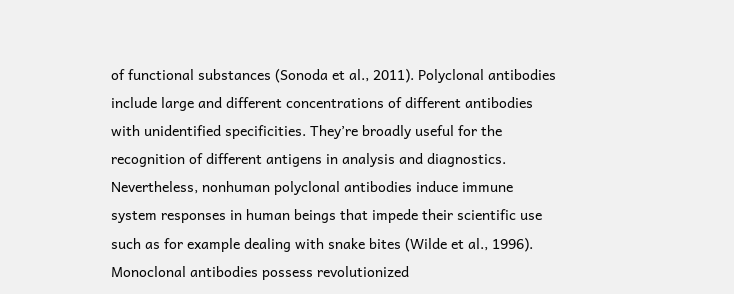of functional substances (Sonoda et al., 2011). Polyclonal antibodies include large and different concentrations of different antibodies with unidentified specificities. They’re broadly useful for the recognition of different antigens in analysis and diagnostics. Nevertheless, nonhuman polyclonal antibodies induce immune system responses in human beings that impede their scientific use such as for example dealing with snake bites (Wilde et al., 1996). Monoclonal antibodies possess revolutionized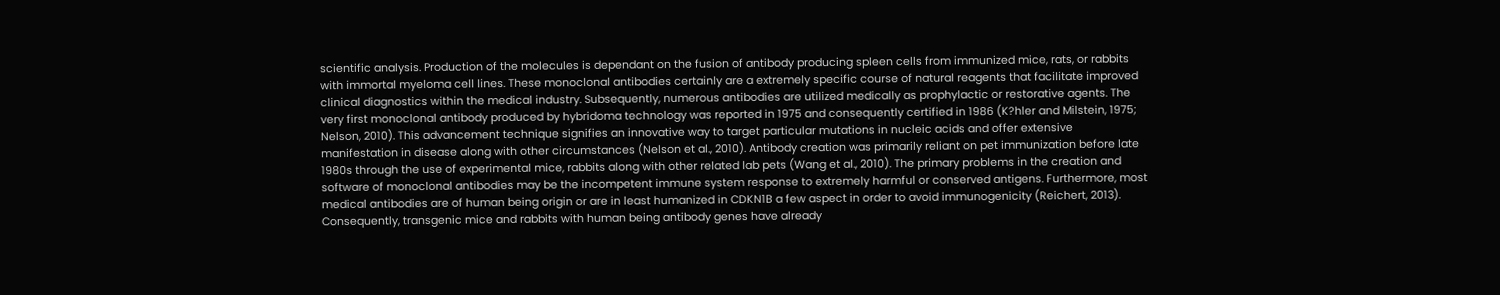scientific analysis. Production of the molecules is dependant on the fusion of antibody producing spleen cells from immunized mice, rats, or rabbits with immortal myeloma cell lines. These monoclonal antibodies certainly are a extremely specific course of natural reagents that facilitate improved clinical diagnostics within the medical industry. Subsequently, numerous antibodies are utilized medically as prophylactic or restorative agents. The very first monoclonal antibody produced by hybridoma technology was reported in 1975 and consequently certified in 1986 (K?hler and Milstein, 1975; Nelson, 2010). This advancement technique signifies an innovative way to target particular mutations in nucleic acids and offer extensive manifestation in disease along with other circumstances (Nelson et al., 2010). Antibody creation was primarily reliant on pet immunization before late 1980s through the use of experimental mice, rabbits along with other related lab pets (Wang et al., 2010). The primary problems in the creation and software of monoclonal antibodies may be the incompetent immune system response to extremely harmful or conserved antigens. Furthermore, most medical antibodies are of human being origin or are in least humanized in CDKN1B a few aspect in order to avoid immunogenicity (Reichert, 2013). Consequently, transgenic mice and rabbits with human being antibody genes have already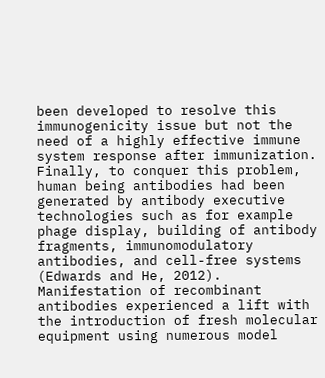been developed to resolve this immunogenicity issue but not the need of a highly effective immune system response after immunization. Finally, to conquer this problem, human being antibodies had been generated by antibody executive technologies such as for example phage display, building of antibody fragments, immunomodulatory antibodies, and cell-free systems (Edwards and He, 2012). Manifestation of recombinant antibodies experienced a lift with the introduction of fresh molecular equipment using numerous model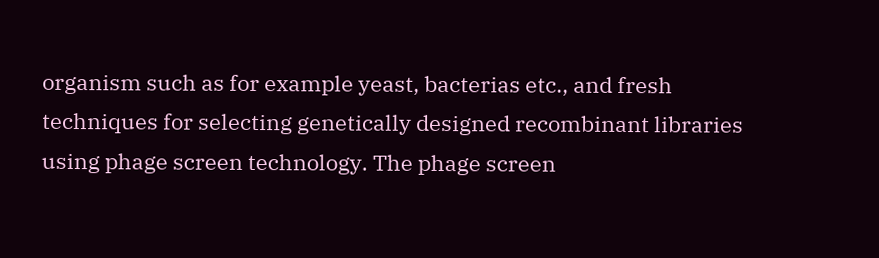organism such as for example yeast, bacterias etc., and fresh techniques for selecting genetically designed recombinant libraries using phage screen technology. The phage screen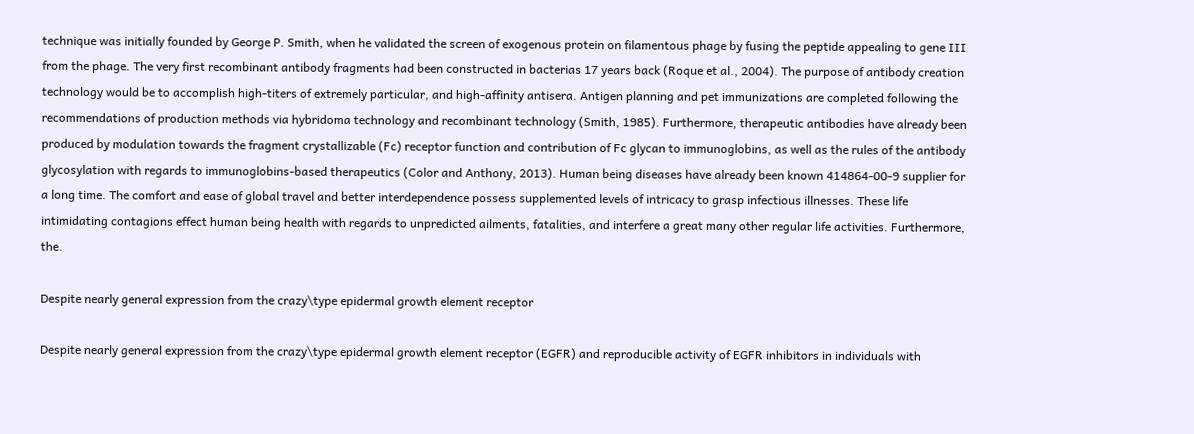technique was initially founded by George P. Smith, when he validated the screen of exogenous protein on filamentous phage by fusing the peptide appealing to gene III from the phage. The very first recombinant antibody fragments had been constructed in bacterias 17 years back (Roque et al., 2004). The purpose of antibody creation technology would be to accomplish high-titers of extremely particular, and high-affinity antisera. Antigen planning and pet immunizations are completed following the recommendations of production methods via hybridoma technology and recombinant technology (Smith, 1985). Furthermore, therapeutic antibodies have already been produced by modulation towards the fragment crystallizable (Fc) receptor function and contribution of Fc glycan to immunoglobins, as well as the rules of the antibody glycosylation with regards to immunoglobins-based therapeutics (Color and Anthony, 2013). Human being diseases have already been known 414864-00-9 supplier for a long time. The comfort and ease of global travel and better interdependence possess supplemented levels of intricacy to grasp infectious illnesses. These life intimidating contagions effect human being health with regards to unpredicted ailments, fatalities, and interfere a great many other regular life activities. Furthermore, the.

Despite nearly general expression from the crazy\type epidermal growth element receptor

Despite nearly general expression from the crazy\type epidermal growth element receptor (EGFR) and reproducible activity of EGFR inhibitors in individuals with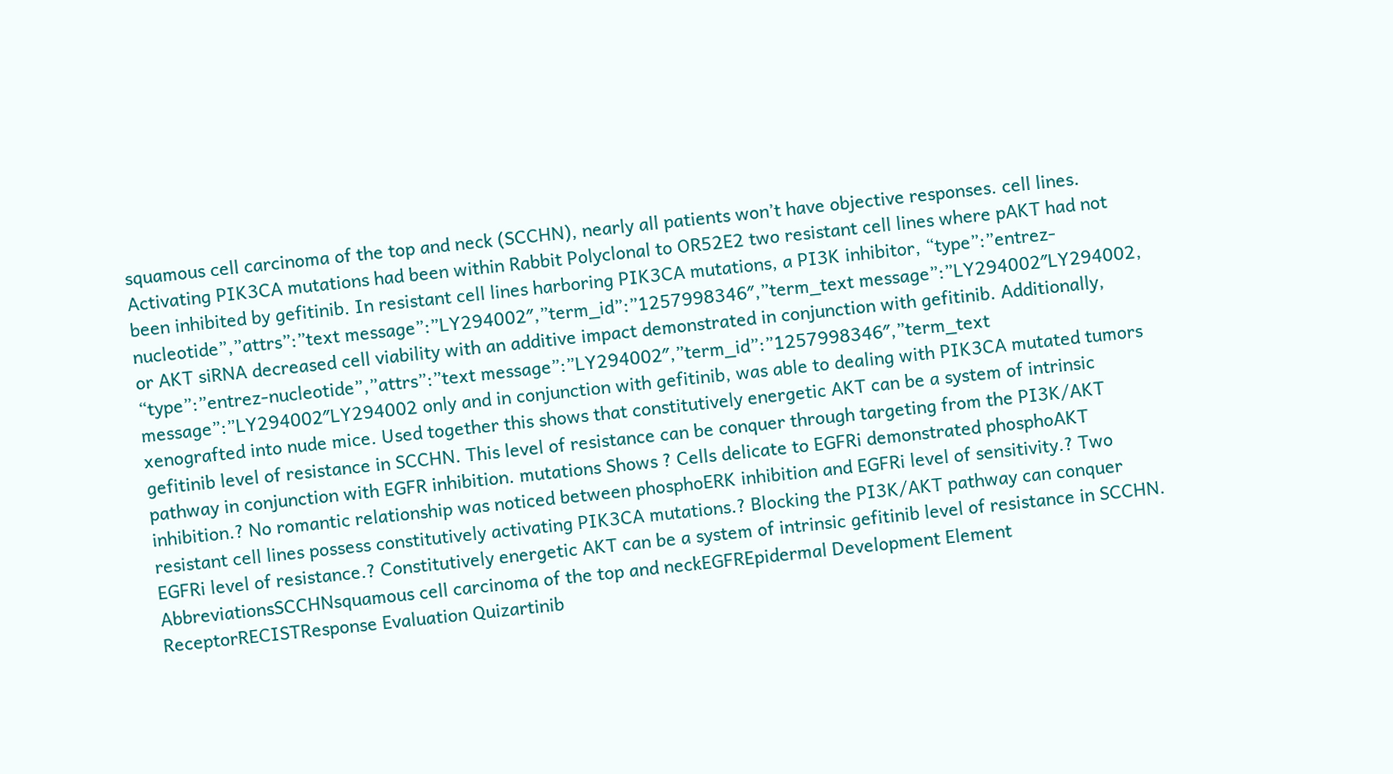squamous cell carcinoma of the top and neck (SCCHN), nearly all patients won’t have objective responses. cell lines. Activating PIK3CA mutations had been within Rabbit Polyclonal to OR52E2 two resistant cell lines where pAKT had not been inhibited by gefitinib. In resistant cell lines harboring PIK3CA mutations, a PI3K inhibitor, “type”:”entrez-nucleotide”,”attrs”:”text message”:”LY294002″,”term_id”:”1257998346″,”term_text message”:”LY294002″LY294002, or AKT siRNA decreased cell viability with an additive impact demonstrated in conjunction with gefitinib. Additionally, “type”:”entrez-nucleotide”,”attrs”:”text message”:”LY294002″,”term_id”:”1257998346″,”term_text message”:”LY294002″LY294002 only and in conjunction with gefitinib, was able to dealing with PIK3CA mutated tumors xenografted into nude mice. Used together this shows that constitutively energetic AKT can be a system of intrinsic gefitinib level of resistance in SCCHN. This level of resistance can be conquer through targeting from the PI3K/AKT pathway in conjunction with EGFR inhibition. mutations Shows ? Cells delicate to EGFRi demonstrated phosphoAKT inhibition.? No romantic relationship was noticed between phosphoERK inhibition and EGFRi level of sensitivity.? Two resistant cell lines possess constitutively activating PIK3CA mutations.? Blocking the PI3K/AKT pathway can conquer EGFRi level of resistance.? Constitutively energetic AKT can be a system of intrinsic gefitinib level of resistance in SCCHN. AbbreviationsSCCHNsquamous cell carcinoma of the top and neckEGFREpidermal Development Element ReceptorRECISTResponse Evaluation Quizartinib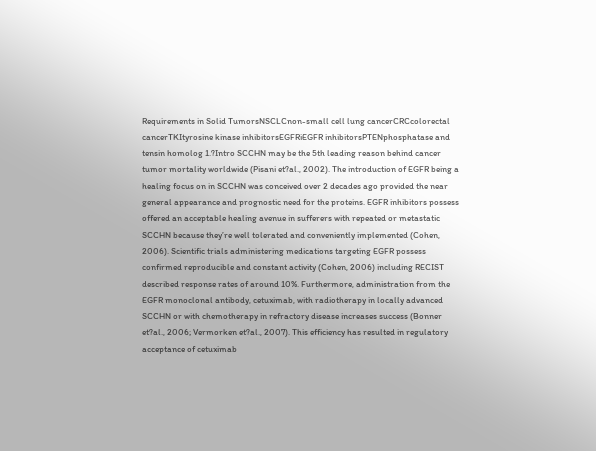Requirements in Solid TumorsNSCLCnon-small cell lung cancerCRCcolorectal cancerTKItyrosine kinase inhibitorsEGFRiEGFR inhibitorsPTENphosphatase and tensin homolog 1.?Intro SCCHN may be the 5th leading reason behind cancer tumor mortality worldwide (Pisani et?al., 2002). The introduction of EGFR being a healing focus on in SCCHN was conceived over 2 decades ago provided the near general appearance and prognostic need for the proteins. EGFR inhibitors possess offered an acceptable healing avenue in sufferers with repeated or metastatic SCCHN because they’re well tolerated and conveniently implemented (Cohen, 2006). Scientific trials administering medications targeting EGFR possess confirmed reproducible and constant activity (Cohen, 2006) including RECIST described response rates of around 10%. Furthermore, administration from the EGFR monoclonal antibody, cetuximab, with radiotherapy in locally advanced SCCHN or with chemotherapy in refractory disease increases success (Bonner et?al., 2006; Vermorken et?al., 2007). This efficiency has resulted in regulatory acceptance of cetuximab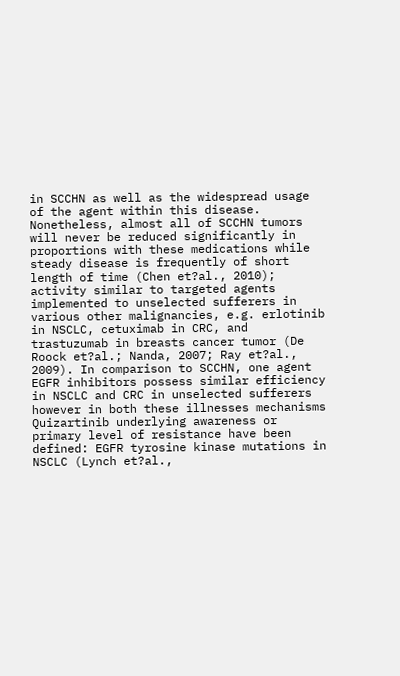in SCCHN as well as the widespread usage of the agent within this disease. Nonetheless, almost all of SCCHN tumors will never be reduced significantly in proportions with these medications while steady disease is frequently of short length of time (Chen et?al., 2010); activity similar to targeted agents implemented to unselected sufferers in various other malignancies, e.g. erlotinib in NSCLC, cetuximab in CRC, and trastuzumab in breasts cancer tumor (De Roock et?al.; Nanda, 2007; Ray et?al., 2009). In comparison to SCCHN, one agent EGFR inhibitors possess similar efficiency in NSCLC and CRC in unselected sufferers however in both these illnesses mechanisms Quizartinib underlying awareness or primary level of resistance have been defined: EGFR tyrosine kinase mutations in NSCLC (Lynch et?al.,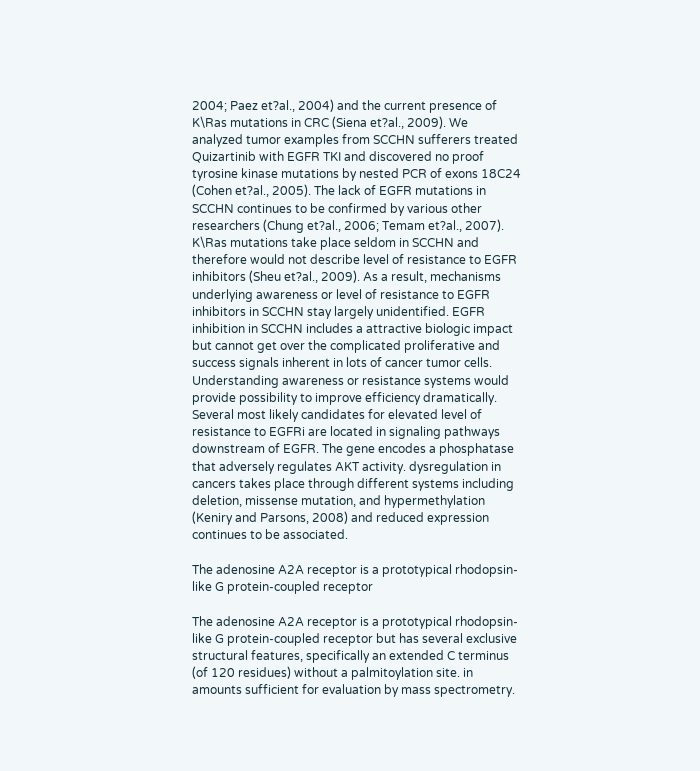2004; Paez et?al., 2004) and the current presence of K\Ras mutations in CRC (Siena et?al., 2009). We analyzed tumor examples from SCCHN sufferers treated Quizartinib with EGFR TKI and discovered no proof tyrosine kinase mutations by nested PCR of exons 18C24 (Cohen et?al., 2005). The lack of EGFR mutations in SCCHN continues to be confirmed by various other researchers (Chung et?al., 2006; Temam et?al., 2007). K\Ras mutations take place seldom in SCCHN and therefore would not describe level of resistance to EGFR inhibitors (Sheu et?al., 2009). As a result, mechanisms underlying awareness or level of resistance to EGFR inhibitors in SCCHN stay largely unidentified. EGFR inhibition in SCCHN includes a attractive biologic impact but cannot get over the complicated proliferative and success signals inherent in lots of cancer tumor cells. Understanding awareness or resistance systems would provide possibility to improve efficiency dramatically. Several most likely candidates for elevated level of resistance to EGFRi are located in signaling pathways downstream of EGFR. The gene encodes a phosphatase that adversely regulates AKT activity. dysregulation in cancers takes place through different systems including deletion, missense mutation, and hypermethylation (Keniry and Parsons, 2008) and reduced expression continues to be associated.

The adenosine A2A receptor is a prototypical rhodopsin-like G protein-coupled receptor

The adenosine A2A receptor is a prototypical rhodopsin-like G protein-coupled receptor but has several exclusive structural features, specifically an extended C terminus (of 120 residues) without a palmitoylation site. in amounts sufficient for evaluation by mass spectrometry.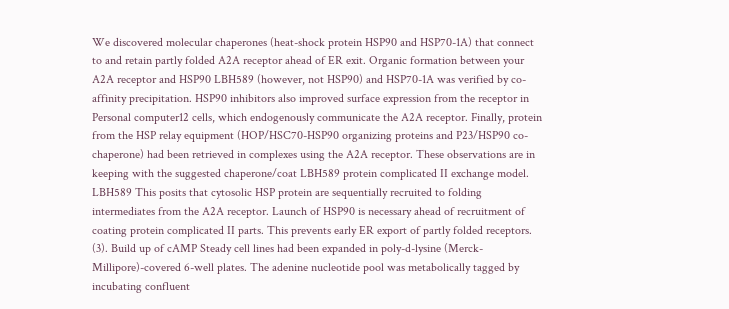We discovered molecular chaperones (heat-shock protein HSP90 and HSP70-1A) that connect to and retain partly folded A2A receptor ahead of ER exit. Organic formation between your A2A receptor and HSP90 LBH589 (however, not HSP90) and HSP70-1A was verified by co-affinity precipitation. HSP90 inhibitors also improved surface expression from the receptor in Personal computer12 cells, which endogenously communicate the A2A receptor. Finally, protein from the HSP relay equipment (HOP/HSC70-HSP90 organizing proteins and P23/HSP90 co-chaperone) had been retrieved in complexes using the A2A receptor. These observations are in keeping with the suggested chaperone/coat LBH589 protein complicated II exchange model. LBH589 This posits that cytosolic HSP protein are sequentially recruited to folding intermediates from the A2A receptor. Launch of HSP90 is necessary ahead of recruitment of coating protein complicated II parts. This prevents early ER export of partly folded receptors. (3). Build up of cAMP Steady cell lines had been expanded in poly-d-lysine (Merck-Millipore)-covered 6-well plates. The adenine nucleotide pool was metabolically tagged by incubating confluent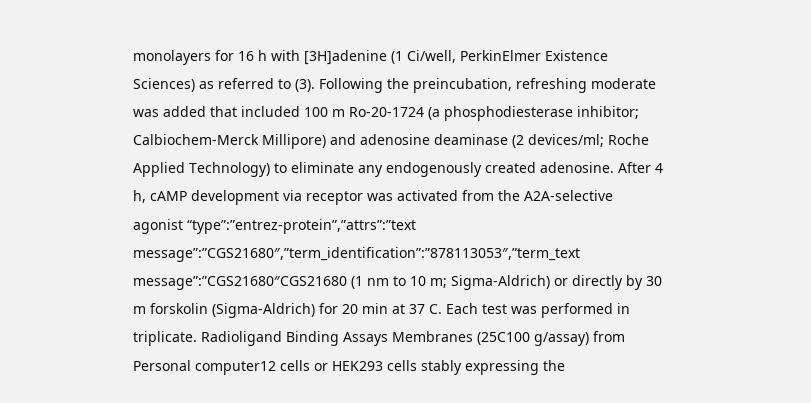monolayers for 16 h with [3H]adenine (1 Ci/well, PerkinElmer Existence Sciences) as referred to (3). Following the preincubation, refreshing moderate was added that included 100 m Ro-20-1724 (a phosphodiesterase inhibitor; Calbiochem-Merck Millipore) and adenosine deaminase (2 devices/ml; Roche Applied Technology) to eliminate any endogenously created adenosine. After 4 h, cAMP development via receptor was activated from the A2A-selective agonist “type”:”entrez-protein”,”attrs”:”text message”:”CGS21680″,”term_identification”:”878113053″,”term_text message”:”CGS21680″CGS21680 (1 nm to 10 m; Sigma-Aldrich) or directly by 30 m forskolin (Sigma-Aldrich) for 20 min at 37 C. Each test was performed in triplicate. Radioligand Binding Assays Membranes (25C100 g/assay) from Personal computer12 cells or HEK293 cells stably expressing the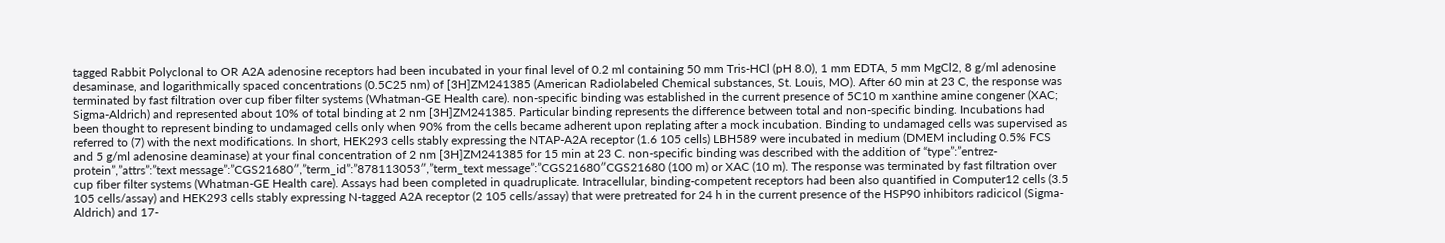tagged Rabbit Polyclonal to OR A2A adenosine receptors had been incubated in your final level of 0.2 ml containing 50 mm Tris-HCl (pH 8.0), 1 mm EDTA, 5 mm MgCl2, 8 g/ml adenosine desaminase, and logarithmically spaced concentrations (0.5C25 nm) of [3H]ZM241385 (American Radiolabeled Chemical substances, St. Louis, MO). After 60 min at 23 C, the response was terminated by fast filtration over cup fiber filter systems (Whatman-GE Health care). non-specific binding was established in the current presence of 5C10 m xanthine amine congener (XAC; Sigma-Aldrich) and represented about 10% of total binding at 2 nm [3H]ZM241385. Particular binding represents the difference between total and non-specific binding. Incubations had been thought to represent binding to undamaged cells only when 90% from the cells became adherent upon replating after a mock incubation. Binding to undamaged cells was supervised as referred to (7) with the next modifications. In short, HEK293 cells stably expressing the NTAP-A2A receptor (1.6 105 cells) LBH589 were incubated in medium (DMEM including 0.5% FCS and 5 g/ml adenosine deaminase) at your final concentration of 2 nm [3H]ZM241385 for 15 min at 23 C. non-specific binding was described with the addition of “type”:”entrez-protein”,”attrs”:”text message”:”CGS21680″,”term_id”:”878113053″,”term_text message”:”CGS21680″CGS21680 (100 m) or XAC (10 m). The response was terminated by fast filtration over cup fiber filter systems (Whatman-GE Health care). Assays had been completed in quadruplicate. Intracellular, binding-competent receptors had been also quantified in Computer12 cells (3.5 105 cells/assay) and HEK293 cells stably expressing N-tagged A2A receptor (2 105 cells/assay) that were pretreated for 24 h in the current presence of the HSP90 inhibitors radicicol (Sigma-Aldrich) and 17-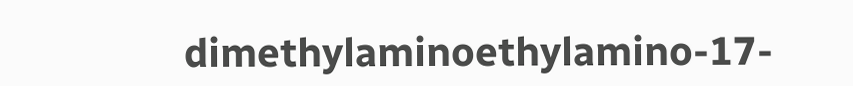dimethylaminoethylamino-17-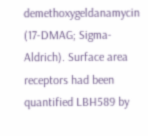demethoxygeldanamycin (17-DMAG; Sigma-Aldrich). Surface area receptors had been quantified LBH589 by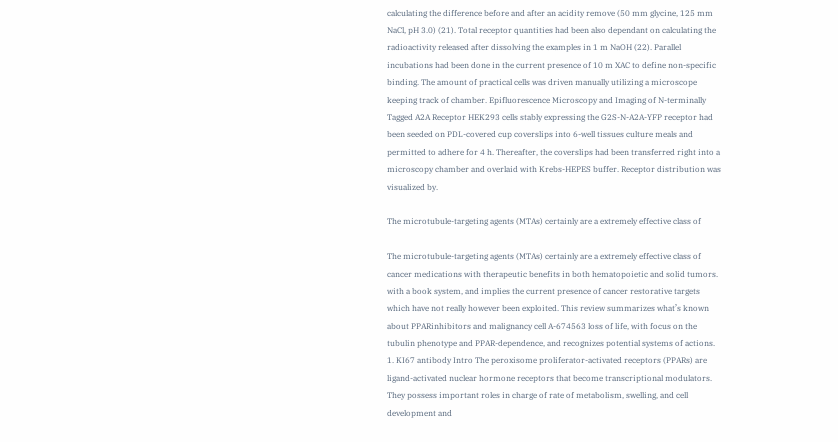calculating the difference before and after an acidity remove (50 mm glycine, 125 mm NaCl, pH 3.0) (21). Total receptor quantities had been also dependant on calculating the radioactivity released after dissolving the examples in 1 m NaOH (22). Parallel incubations had been done in the current presence of 10 m XAC to define non-specific binding. The amount of practical cells was driven manually utilizing a microscope keeping track of chamber. Epifluorescence Microscopy and Imaging of N-terminally Tagged A2A Receptor HEK293 cells stably expressing the G2S-N-A2A-YFP receptor had been seeded on PDL-covered cup coverslips into 6-well tissues culture meals and permitted to adhere for 4 h. Thereafter, the coverslips had been transferred right into a microscopy chamber and overlaid with Krebs-HEPES buffer. Receptor distribution was visualized by.

The microtubule-targeting agents (MTAs) certainly are a extremely effective class of

The microtubule-targeting agents (MTAs) certainly are a extremely effective class of cancer medications with therapeutic benefits in both hematopoietic and solid tumors. with a book system, and implies the current presence of cancer restorative targets which have not really however been exploited. This review summarizes what’s known about PPARinhibitors and malignancy cell A-674563 loss of life, with focus on the tubulin phenotype and PPAR-dependence, and recognizes potential systems of actions. 1. KI67 antibody Intro The peroxisome proliferator-activated receptors (PPARs) are ligand-activated nuclear hormone receptors that become transcriptional modulators. They possess important roles in charge of rate of metabolism, swelling, and cell development and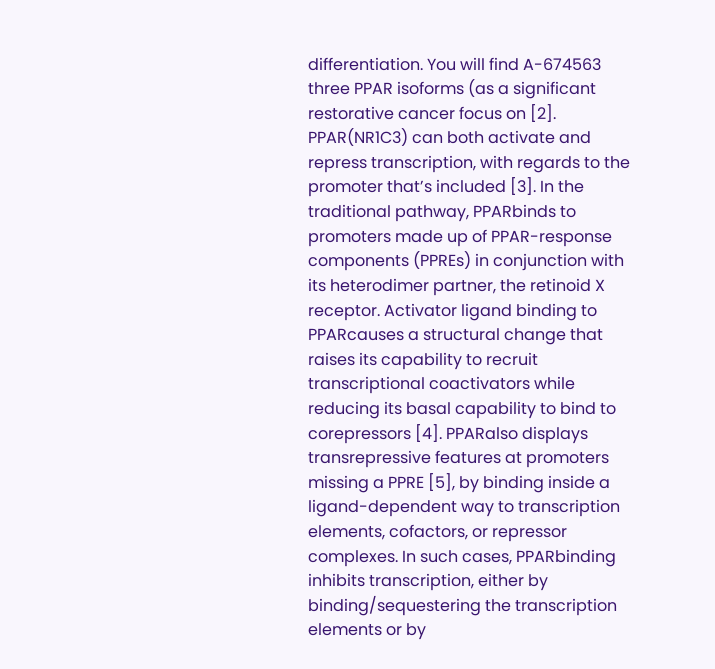differentiation. You will find A-674563 three PPAR isoforms (as a significant restorative cancer focus on [2]. PPAR(NR1C3) can both activate and repress transcription, with regards to the promoter that’s included [3]. In the traditional pathway, PPARbinds to promoters made up of PPAR-response components (PPREs) in conjunction with its heterodimer partner, the retinoid X receptor. Activator ligand binding to PPARcauses a structural change that raises its capability to recruit transcriptional coactivators while reducing its basal capability to bind to corepressors [4]. PPARalso displays transrepressive features at promoters missing a PPRE [5], by binding inside a ligand-dependent way to transcription elements, cofactors, or repressor complexes. In such cases, PPARbinding inhibits transcription, either by binding/sequestering the transcription elements or by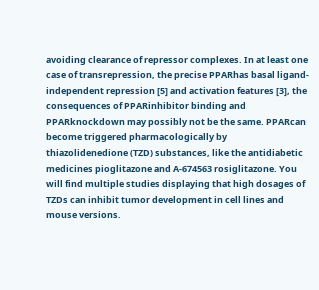avoiding clearance of repressor complexes. In at least one case of transrepression, the precise PPARhas basal ligand-independent repression [5] and activation features [3], the consequences of PPARinhibitor binding and PPARknockdown may possibly not be the same. PPARcan become triggered pharmacologically by thiazolidenedione (TZD) substances, like the antidiabetic medicines pioglitazone and A-674563 rosiglitazone. You will find multiple studies displaying that high dosages of TZDs can inhibit tumor development in cell lines and mouse versions.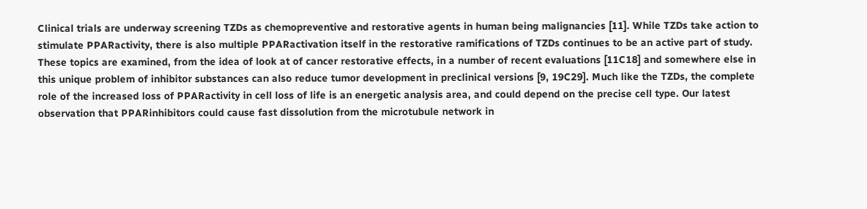Clinical trials are underway screening TZDs as chemopreventive and restorative agents in human being malignancies [11]. While TZDs take action to stimulate PPARactivity, there is also multiple PPARactivation itself in the restorative ramifications of TZDs continues to be an active part of study. These topics are examined, from the idea of look at of cancer restorative effects, in a number of recent evaluations [11C18] and somewhere else in this unique problem of inhibitor substances can also reduce tumor development in preclinical versions [9, 19C29]. Much like the TZDs, the complete role of the increased loss of PPARactivity in cell loss of life is an energetic analysis area, and could depend on the precise cell type. Our latest observation that PPARinhibitors could cause fast dissolution from the microtubule network in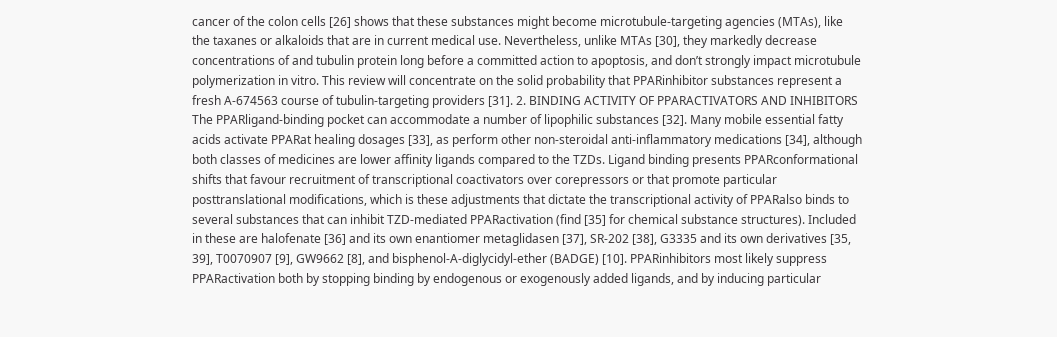cancer of the colon cells [26] shows that these substances might become microtubule-targeting agencies (MTAs), like the taxanes or alkaloids that are in current medical use. Nevertheless, unlike MTAs [30], they markedly decrease concentrations of and tubulin protein long before a committed action to apoptosis, and don’t strongly impact microtubule polymerization in vitro. This review will concentrate on the solid probability that PPARinhibitor substances represent a fresh A-674563 course of tubulin-targeting providers [31]. 2. BINDING ACTIVITY OF PPARACTIVATORS AND INHIBITORS The PPARligand-binding pocket can accommodate a number of lipophilic substances [32]. Many mobile essential fatty acids activate PPARat healing dosages [33], as perform other non-steroidal anti-inflammatory medications [34], although both classes of medicines are lower affinity ligands compared to the TZDs. Ligand binding presents PPARconformational shifts that favour recruitment of transcriptional coactivators over corepressors or that promote particular posttranslational modifications, which is these adjustments that dictate the transcriptional activity of PPARalso binds to several substances that can inhibit TZD-mediated PPARactivation (find [35] for chemical substance structures). Included in these are halofenate [36] and its own enantiomer metaglidasen [37], SR-202 [38], G3335 and its own derivatives [35, 39], T0070907 [9], GW9662 [8], and bisphenol-A-diglycidyl-ether (BADGE) [10]. PPARinhibitors most likely suppress PPARactivation both by stopping binding by endogenous or exogenously added ligands, and by inducing particular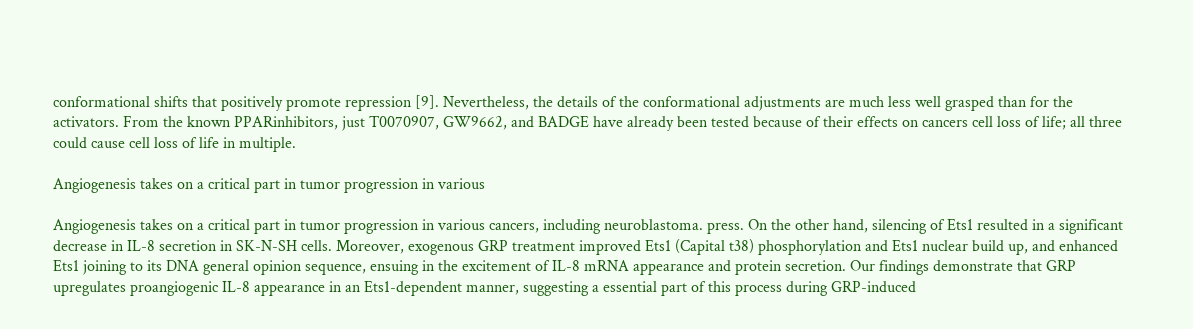conformational shifts that positively promote repression [9]. Nevertheless, the details of the conformational adjustments are much less well grasped than for the activators. From the known PPARinhibitors, just T0070907, GW9662, and BADGE have already been tested because of their effects on cancers cell loss of life; all three could cause cell loss of life in multiple.

Angiogenesis takes on a critical part in tumor progression in various

Angiogenesis takes on a critical part in tumor progression in various cancers, including neuroblastoma. press. On the other hand, silencing of Ets1 resulted in a significant decrease in IL-8 secretion in SK-N-SH cells. Moreover, exogenous GRP treatment improved Ets1 (Capital t38) phosphorylation and Ets1 nuclear build up, and enhanced Ets1 joining to its DNA general opinion sequence, ensuing in the excitement of IL-8 mRNA appearance and protein secretion. Our findings demonstrate that GRP upregulates proangiogenic IL-8 appearance in an Ets1-dependent manner, suggesting a essential part of this process during GRP-induced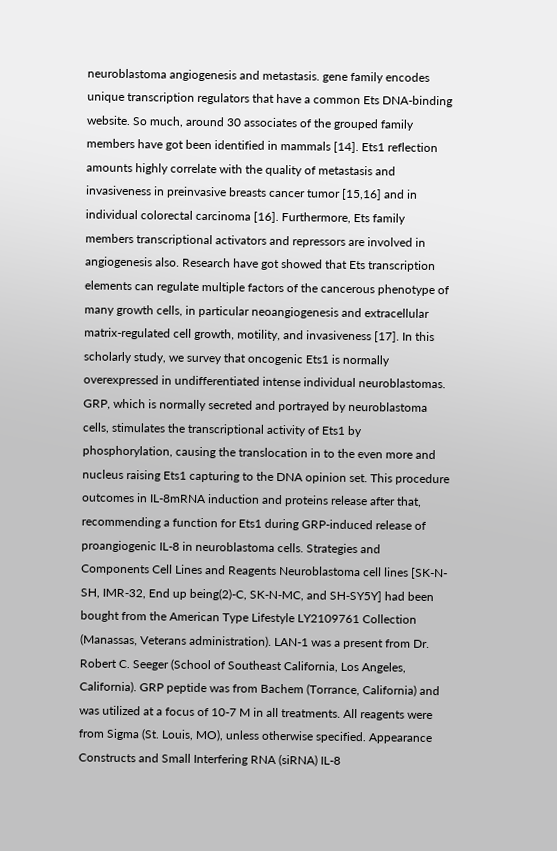neuroblastoma angiogenesis and metastasis. gene family encodes unique transcription regulators that have a common Ets DNA-binding website. So much, around 30 associates of the grouped family members have got been identified in mammals [14]. Ets1 reflection amounts highly correlate with the quality of metastasis and invasiveness in preinvasive breasts cancer tumor [15,16] and in individual colorectal carcinoma [16]. Furthermore, Ets family members transcriptional activators and repressors are involved in angiogenesis also. Research have got showed that Ets transcription elements can regulate multiple factors of the cancerous phenotype of many growth cells, in particular neoangiogenesis and extracellular matrix-regulated cell growth, motility, and invasiveness [17]. In this scholarly study, we survey that oncogenic Ets1 is normally overexpressed in undifferentiated intense individual neuroblastomas. GRP, which is normally secreted and portrayed by neuroblastoma cells, stimulates the transcriptional activity of Ets1 by phosphorylation, causing the translocation in to the even more and nucleus raising Ets1 capturing to the DNA opinion set. This procedure outcomes in IL-8mRNA induction and proteins release after that, recommending a function for Ets1 during GRP-induced release of proangiogenic IL-8 in neuroblastoma cells. Strategies and Components Cell Lines and Reagents Neuroblastoma cell lines [SK-N-SH, IMR-32, End up being(2)-C, SK-N-MC, and SH-SY5Y] had been bought from the American Type Lifestyle LY2109761 Collection (Manassas, Veterans administration). LAN-1 was a present from Dr. Robert C. Seeger (School of Southeast California, Los Angeles, California). GRP peptide was from Bachem (Torrance, California) and was utilized at a focus of 10-7 M in all treatments. All reagents were from Sigma (St. Louis, MO), unless otherwise specified. Appearance Constructs and Small Interfering RNA (siRNA) IL-8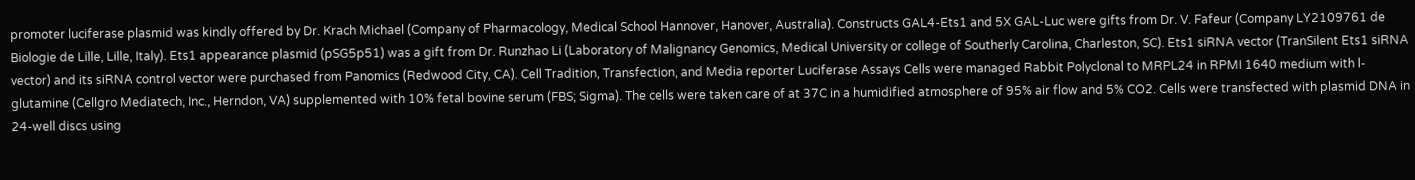promoter luciferase plasmid was kindly offered by Dr. Krach Michael (Company of Pharmacology, Medical School Hannover, Hanover, Australia). Constructs GAL4-Ets1 and 5X GAL-Luc were gifts from Dr. V. Fafeur (Company LY2109761 de Biologie de Lille, Lille, Italy). Ets1 appearance plasmid (pSG5p51) was a gift from Dr. Runzhao Li (Laboratory of Malignancy Genomics, Medical University or college of Southerly Carolina, Charleston, SC). Ets1 siRNA vector (TranSilent Ets1 siRNA vector) and its siRNA control vector were purchased from Panomics (Redwood City, CA). Cell Tradition, Transfection, and Media reporter Luciferase Assays Cells were managed Rabbit Polyclonal to MRPL24 in RPMI 1640 medium with l-glutamine (Cellgro Mediatech, Inc., Herndon, VA) supplemented with 10% fetal bovine serum (FBS; Sigma). The cells were taken care of at 37C in a humidified atmosphere of 95% air flow and 5% CO2. Cells were transfected with plasmid DNA in 24-well discs using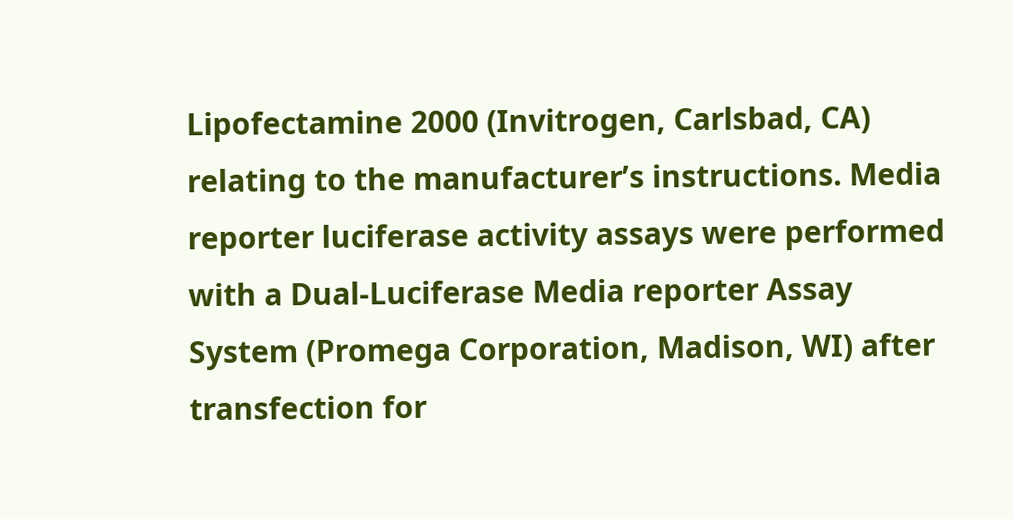Lipofectamine 2000 (Invitrogen, Carlsbad, CA) relating to the manufacturer’s instructions. Media reporter luciferase activity assays were performed with a Dual-Luciferase Media reporter Assay System (Promega Corporation, Madison, WI) after transfection for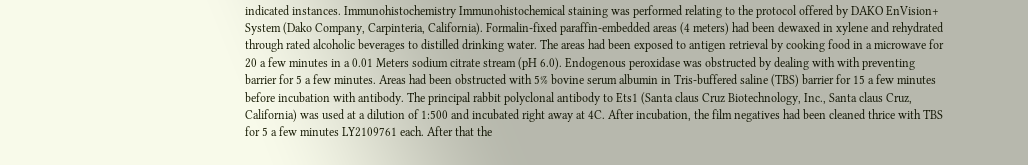indicated instances. Immunohistochemistry Immunohistochemical staining was performed relating to the protocol offered by DAKO EnVision+ System (Dako Company, Carpinteria, California). Formalin-fixed paraffin-embedded areas (4 meters) had been dewaxed in xylene and rehydrated through rated alcoholic beverages to distilled drinking water. The areas had been exposed to antigen retrieval by cooking food in a microwave for 20 a few minutes in a 0.01 Meters sodium citrate stream (pH 6.0). Endogenous peroxidase was obstructed by dealing with with preventing barrier for 5 a few minutes. Areas had been obstructed with 5% bovine serum albumin in Tris-buffered saline (TBS) barrier for 15 a few minutes before incubation with antibody. The principal rabbit polyclonal antibody to Ets1 (Santa claus Cruz Biotechnology, Inc., Santa claus Cruz, California) was used at a dilution of 1:500 and incubated right away at 4C. After incubation, the film negatives had been cleaned thrice with TBS for 5 a few minutes LY2109761 each. After that the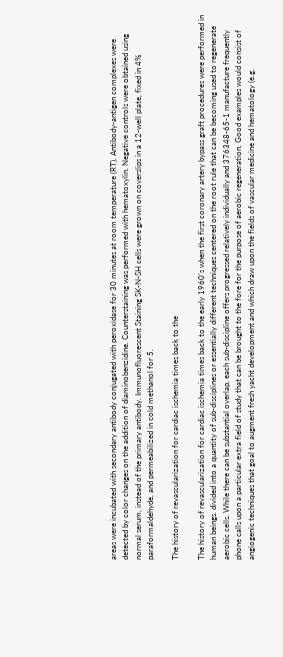areas were incubated with secondary antibody conjugated with peroxidase for 30 minutes at room temperature (RT). Antibody-antigen complexes were detected by color changes on the addition of diaminobenzidine. Counterstaining was performed with hematoxylin. Negative controls were obtained using normal serum, instead of the primary antibody. Immunofluorescent Staining SK-N-SH cells were grown on coverslips in a 12-well plate, fixed in 4% paraformaldehyde, and permeabilized in cold methanol for 5.

The history of revascularization for cardiac ischemia times back to the

The history of revascularization for cardiac ischemia times back to the early 1960’s when the first coronary artery bypass graft procedures were performed in human beings. divided into a quantity of sub-disciplines or essentially different techniques centered on the root rule that can be becoming used to regenerate aerobic cells. While there can be substantial overlap, each sub-discipline offers progressed relatively individually and 376348-65-1 manufacture frequently phone calls upon a particular extra field of study that can be brought to the fore for the purpose of aerobic regeneration. Good examples would consist of angiogenic techniques that goal to augment fresh yacht development and which draw upon the fields of vascular medicine and hematology (e.g.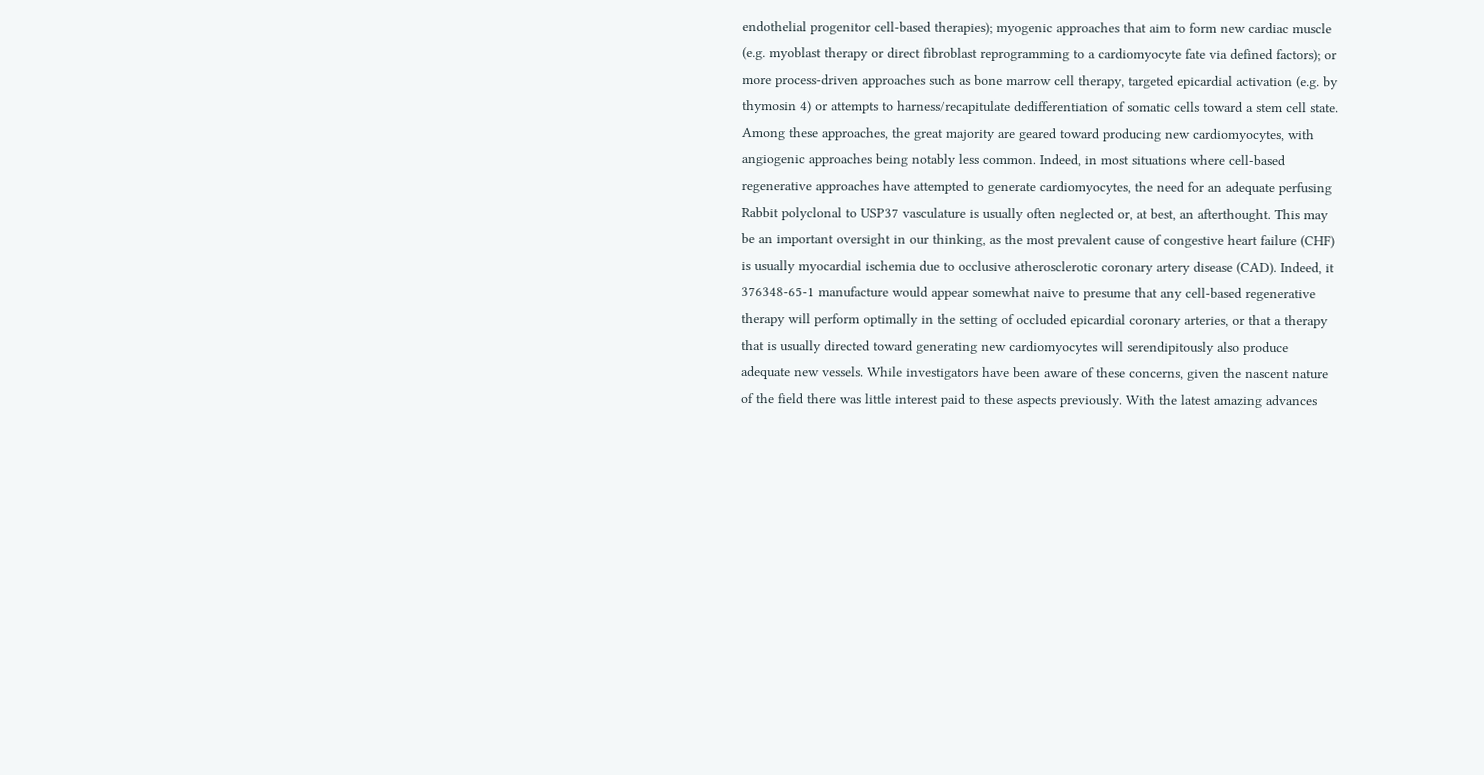endothelial progenitor cell-based therapies); myogenic approaches that aim to form new cardiac muscle (e.g. myoblast therapy or direct fibroblast reprogramming to a cardiomyocyte fate via defined factors); or more process-driven approaches such as bone marrow cell therapy, targeted epicardial activation (e.g. by thymosin 4) or attempts to harness/recapitulate dedifferentiation of somatic cells toward a stem cell state. Among these approaches, the great majority are geared toward producing new cardiomyocytes, with angiogenic approaches being notably less common. Indeed, in most situations where cell-based regenerative approaches have attempted to generate cardiomyocytes, the need for an adequate perfusing Rabbit polyclonal to USP37 vasculature is usually often neglected or, at best, an afterthought. This may be an important oversight in our thinking, as the most prevalent cause of congestive heart failure (CHF) is usually myocardial ischemia due to occlusive atherosclerotic coronary artery disease (CAD). Indeed, it 376348-65-1 manufacture would appear somewhat naive to presume that any cell-based regenerative therapy will perform optimally in the setting of occluded epicardial coronary arteries, or that a therapy that is usually directed toward generating new cardiomyocytes will serendipitously also produce adequate new vessels. While investigators have been aware of these concerns, given the nascent nature of the field there was little interest paid to these aspects previously. With the latest amazing advances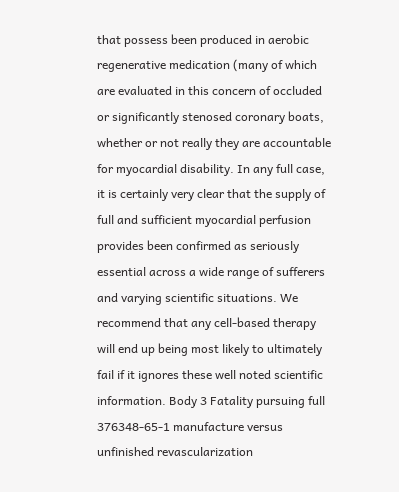that possess been produced in aerobic regenerative medication (many of which are evaluated in this concern of occluded or significantly stenosed coronary boats, whether or not really they are accountable for myocardial disability. In any full case, it is certainly very clear that the supply of full and sufficient myocardial perfusion provides been confirmed as seriously essential across a wide range of sufferers and varying scientific situations. We recommend that any cell-based therapy will end up being most likely to ultimately fail if it ignores these well noted scientific information. Body 3 Fatality pursuing full 376348-65-1 manufacture versus unfinished revascularization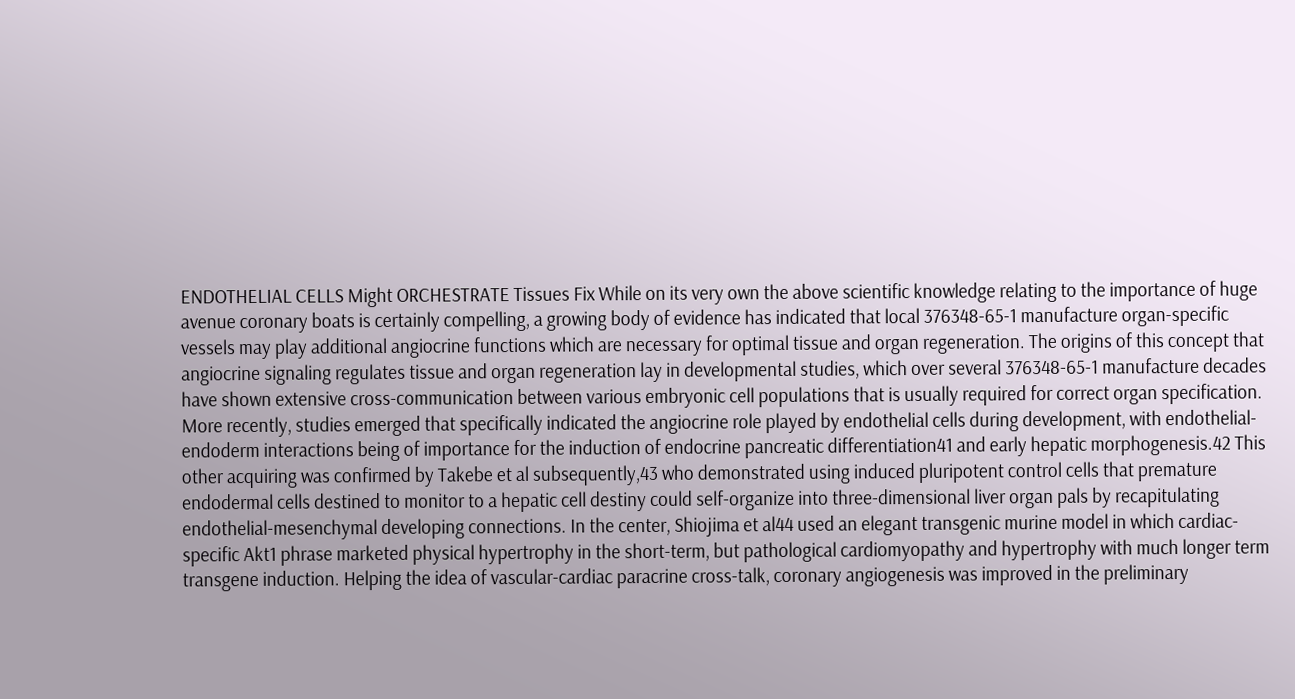ENDOTHELIAL CELLS Might ORCHESTRATE Tissues Fix While on its very own the above scientific knowledge relating to the importance of huge avenue coronary boats is certainly compelling, a growing body of evidence has indicated that local 376348-65-1 manufacture organ-specific vessels may play additional angiocrine functions which are necessary for optimal tissue and organ regeneration. The origins of this concept that angiocrine signaling regulates tissue and organ regeneration lay in developmental studies, which over several 376348-65-1 manufacture decades have shown extensive cross-communication between various embryonic cell populations that is usually required for correct organ specification. More recently, studies emerged that specifically indicated the angiocrine role played by endothelial cells during development, with endothelial-endoderm interactions being of importance for the induction of endocrine pancreatic differentiation41 and early hepatic morphogenesis.42 This other acquiring was confirmed by Takebe et al subsequently,43 who demonstrated using induced pluripotent control cells that premature endodermal cells destined to monitor to a hepatic cell destiny could self-organize into three-dimensional liver organ pals by recapitulating endothelial-mesenchymal developing connections. In the center, Shiojima et al44 used an elegant transgenic murine model in which cardiac-specific Akt1 phrase marketed physical hypertrophy in the short-term, but pathological cardiomyopathy and hypertrophy with much longer term transgene induction. Helping the idea of vascular-cardiac paracrine cross-talk, coronary angiogenesis was improved in the preliminary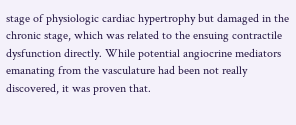stage of physiologic cardiac hypertrophy but damaged in the chronic stage, which was related to the ensuing contractile dysfunction directly. While potential angiocrine mediators emanating from the vasculature had been not really discovered, it was proven that.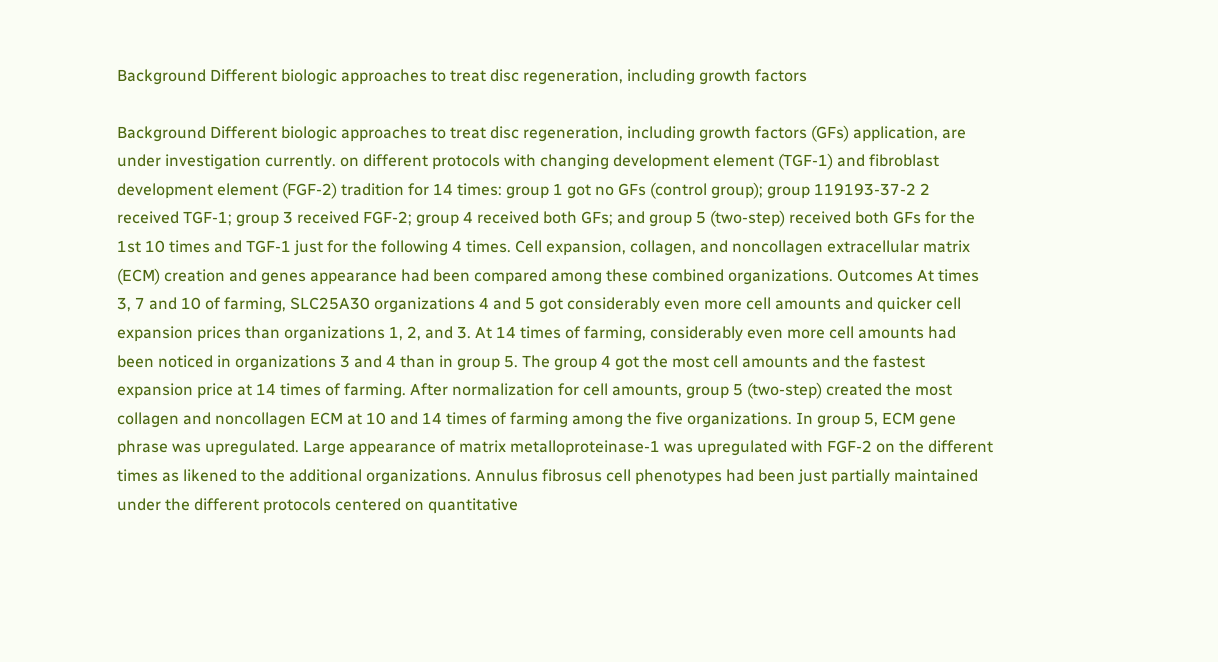Background Different biologic approaches to treat disc regeneration, including growth factors

Background Different biologic approaches to treat disc regeneration, including growth factors (GFs) application, are under investigation currently. on different protocols with changing development element (TGF-1) and fibroblast development element (FGF-2) tradition for 14 times: group 1 got no GFs (control group); group 119193-37-2 2 received TGF-1; group 3 received FGF-2; group 4 received both GFs; and group 5 (two-step) received both GFs for the 1st 10 times and TGF-1 just for the following 4 times. Cell expansion, collagen, and noncollagen extracellular matrix (ECM) creation and genes appearance had been compared among these combined organizations. Outcomes At times 3, 7 and 10 of farming, SLC25A30 organizations 4 and 5 got considerably even more cell amounts and quicker cell expansion prices than organizations 1, 2, and 3. At 14 times of farming, considerably even more cell amounts had been noticed in organizations 3 and 4 than in group 5. The group 4 got the most cell amounts and the fastest expansion price at 14 times of farming. After normalization for cell amounts, group 5 (two-step) created the most collagen and noncollagen ECM at 10 and 14 times of farming among the five organizations. In group 5, ECM gene phrase was upregulated. Large appearance of matrix metalloproteinase-1 was upregulated with FGF-2 on the different times as likened to the additional organizations. Annulus fibrosus cell phenotypes had been just partially maintained under the different protocols centered on quantitative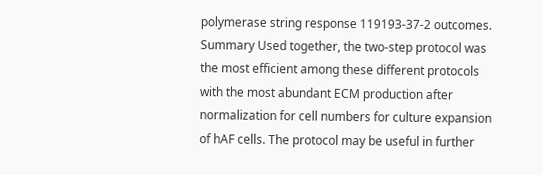polymerase string response 119193-37-2 outcomes. Summary Used together, the two-step protocol was the most efficient among these different protocols with the most abundant ECM production after normalization for cell numbers for culture expansion of hAF cells. The protocol may be useful in further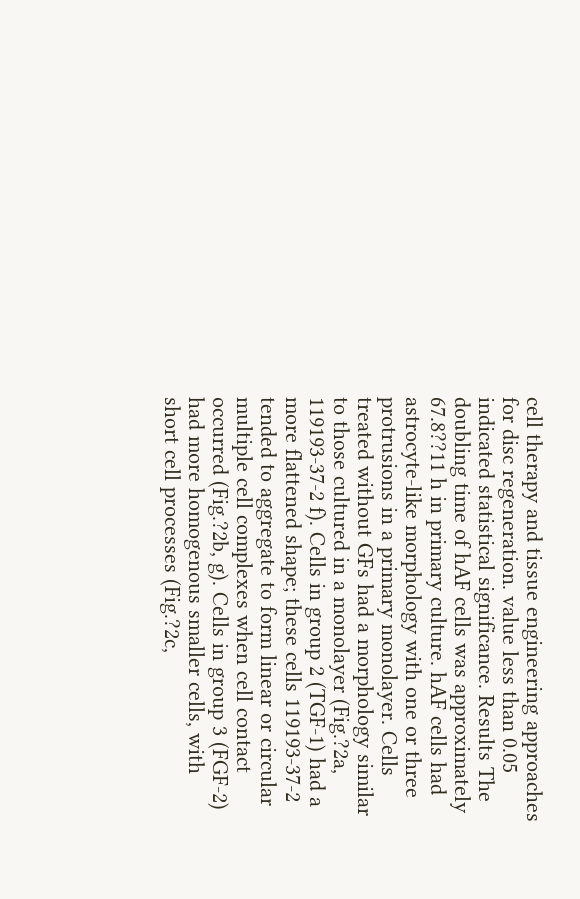cell therapy and tissue engineering approaches for disc regeneration. value less than 0.05 indicated statistical significance. Results The doubling time of hAF cells was approximately 67.8??11 h in primary culture. hAF cells had astrocyte-like morphology with one or three protrusions in a primary monolayer. Cells treated without GFs had a morphology similar to those cultured in a monolayer (Fig.?2a, 119193-37-2 f). Cells in group 2 (TGF-1) had a more flattened shape; these cells 119193-37-2 tended to aggregate to form linear or circular multiple cell complexes when cell contact occurred (Fig.?2b, g). Cells in group 3 (FGF-2) had more homogenous smaller cells, with short cell processes (Fig.?2c,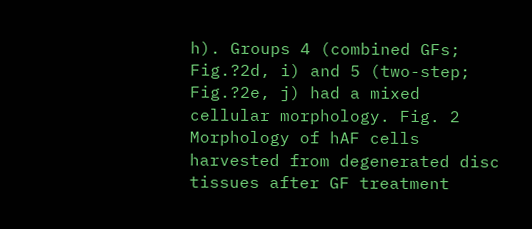h). Groups 4 (combined GFs; Fig.?2d, i) and 5 (two-step; Fig.?2e, j) had a mixed cellular morphology. Fig. 2 Morphology of hAF cells harvested from degenerated disc tissues after GF treatment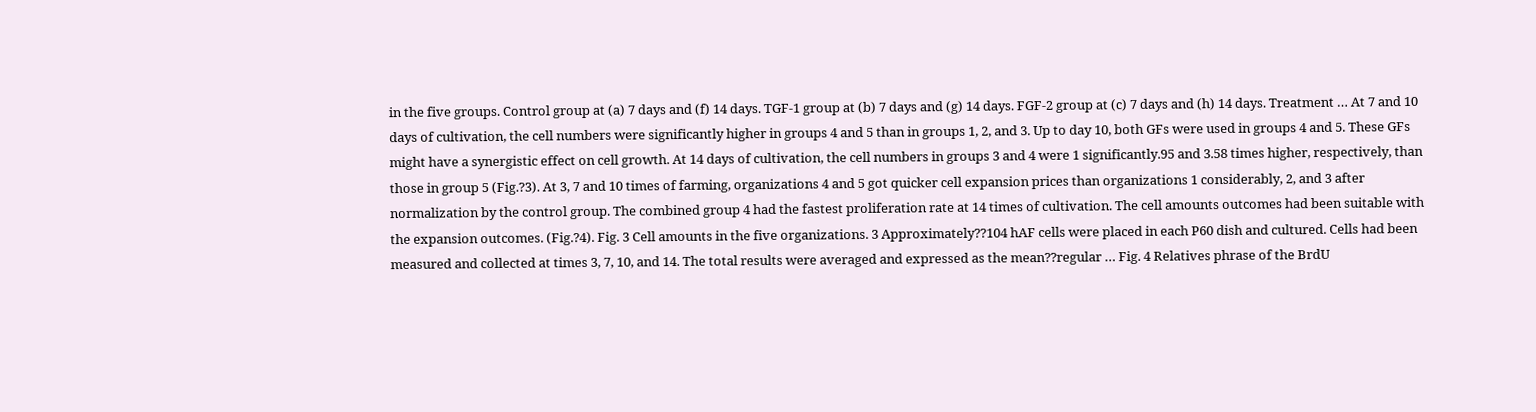in the five groups. Control group at (a) 7 days and (f) 14 days. TGF-1 group at (b) 7 days and (g) 14 days. FGF-2 group at (c) 7 days and (h) 14 days. Treatment … At 7 and 10 days of cultivation, the cell numbers were significantly higher in groups 4 and 5 than in groups 1, 2, and 3. Up to day 10, both GFs were used in groups 4 and 5. These GFs might have a synergistic effect on cell growth. At 14 days of cultivation, the cell numbers in groups 3 and 4 were 1 significantly.95 and 3.58 times higher, respectively, than those in group 5 (Fig.?3). At 3, 7 and 10 times of farming, organizations 4 and 5 got quicker cell expansion prices than organizations 1 considerably, 2, and 3 after normalization by the control group. The combined group 4 had the fastest proliferation rate at 14 times of cultivation. The cell amounts outcomes had been suitable with the expansion outcomes. (Fig.?4). Fig. 3 Cell amounts in the five organizations. 3 Approximately??104 hAF cells were placed in each P60 dish and cultured. Cells had been measured and collected at times 3, 7, 10, and 14. The total results were averaged and expressed as the mean??regular … Fig. 4 Relatives phrase of the BrdU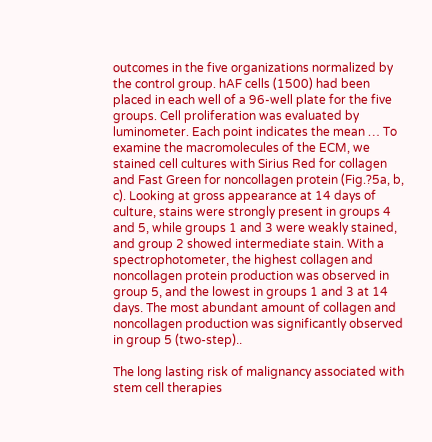outcomes in the five organizations normalized by the control group. hAF cells (1500) had been placed in each well of a 96-well plate for the five groups. Cell proliferation was evaluated by luminometer. Each point indicates the mean … To examine the macromolecules of the ECM, we stained cell cultures with Sirius Red for collagen and Fast Green for noncollagen protein (Fig.?5a, b, c). Looking at gross appearance at 14 days of culture, stains were strongly present in groups 4 and 5, while groups 1 and 3 were weakly stained, and group 2 showed intermediate stain. With a spectrophotometer, the highest collagen and noncollagen protein production was observed in group 5, and the lowest in groups 1 and 3 at 14 days. The most abundant amount of collagen and noncollagen production was significantly observed in group 5 (two-step)..

The long lasting risk of malignancy associated with stem cell therapies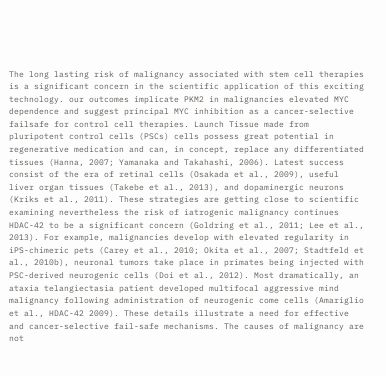The long lasting risk of malignancy associated with stem cell therapies is a significant concern in the scientific application of this exciting technology. our outcomes implicate PKM2 in malignancies elevated MYC dependence and suggest principal MYC inhibition as a cancer-selective failsafe for control cell therapies. Launch Tissue made from pluripotent control cells (PSCs) cells possess great potential in regenerative medication and can, in concept, replace any differentiated tissues (Hanna, 2007; Yamanaka and Takahashi, 2006). Latest success consist of the era of retinal cells (Osakada et al., 2009), useful liver organ tissues (Takebe et al., 2013), and dopaminergic neurons (Kriks et al., 2011). These strategies are getting close to scientific examining nevertheless the risk of iatrogenic malignancy continues HDAC-42 to be a significant concern (Goldring et al., 2011; Lee et al., 2013). For example, malignancies develop with elevated regularity in iPS-chimeric pets (Carey et al., 2010; Okita et al., 2007; Stadtfeld et al., 2010b), neuronal tumors take place in primates being injected with PSC-derived neurogenic cells (Doi et al., 2012). Most dramatically, an ataxia telangiectasia patient developed multifocal aggressive mind malignancy following administration of neurogenic come cells (Amariglio et al., HDAC-42 2009). These details illustrate a need for effective and cancer-selective fail-safe mechanisms. The causes of malignancy are not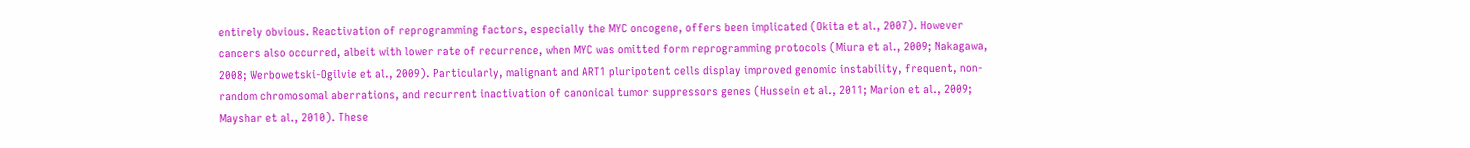entirely obvious. Reactivation of reprogramming factors, especially the MYC oncogene, offers been implicated (Okita et al., 2007). However cancers also occurred, albeit with lower rate of recurrence, when MYC was omitted form reprogramming protocols (Miura et al., 2009; Nakagawa, 2008; Werbowetski-Ogilvie et al., 2009). Particularly, malignant and ART1 pluripotent cells display improved genomic instability, frequent, non-random chromosomal aberrations, and recurrent inactivation of canonical tumor suppressors genes (Hussein et al., 2011; Marion et al., 2009; Mayshar et al., 2010). These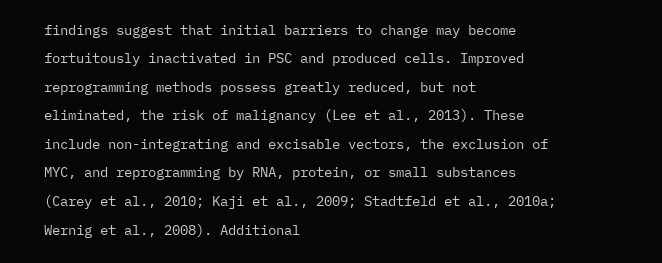findings suggest that initial barriers to change may become fortuitously inactivated in PSC and produced cells. Improved reprogramming methods possess greatly reduced, but not eliminated, the risk of malignancy (Lee et al., 2013). These include non-integrating and excisable vectors, the exclusion of MYC, and reprogramming by RNA, protein, or small substances (Carey et al., 2010; Kaji et al., 2009; Stadtfeld et al., 2010a; Wernig et al., 2008). Additional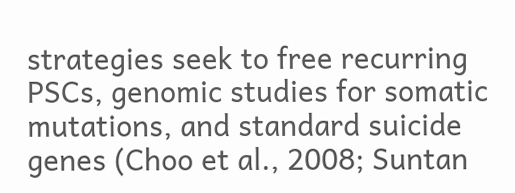strategies seek to free recurring PSCs, genomic studies for somatic mutations, and standard suicide genes (Choo et al., 2008; Suntan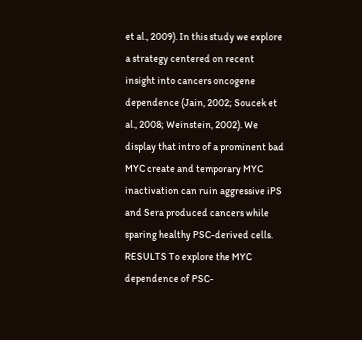et al., 2009). In this study we explore a strategy centered on recent insight into cancers oncogene dependence (Jain, 2002; Soucek et al., 2008; Weinstein, 2002). We display that intro of a prominent bad MYC create and temporary MYC inactivation can ruin aggressive iPS and Sera produced cancers while sparing healthy PSC-derived cells. RESULTS To explore the MYC dependence of PSC-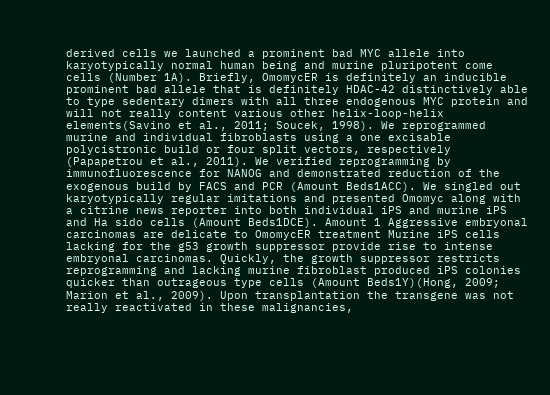derived cells we launched a prominent bad MYC allele into karyotypically normal human being and murine pluripotent come cells (Number 1A). Briefly, OmomycER is definitely an inducible prominent bad allele that is definitely HDAC-42 distinctively able to type sedentary dimers with all three endogenous MYC protein and will not really content various other helix-loop-helix elements(Savino et al., 2011; Soucek, 1998). We reprogrammed murine and individual fibroblasts using a one excisable polycistronic build or four split vectors, respectively (Papapetrou et al., 2011). We verified reprogramming by immunofluorescence for NANOG and demonstrated reduction of the exogenous build by FACS and PCR (Amount Beds1ACC). We singled out karyotypically regular imitations and presented Omomyc along with a citrine news reporter into both individual iPS and murine iPS and Ha sido cells (Amount Beds1DCE). Amount 1 Aggressive embryonal carcinomas are delicate to OmomycER treatment Murine iPS cells lacking for the g53 growth suppressor provide rise to intense embryonal carcinomas. Quickly, the growth suppressor restricts reprogramming and lacking murine fibroblast produced iPS colonies quicker than outrageous type cells (Amount Beds1Y)(Hong, 2009; Marion et al., 2009). Upon transplantation the transgene was not really reactivated in these malignancies,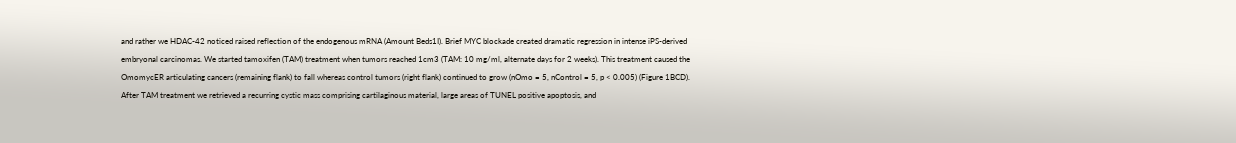and rather we HDAC-42 noticed raised reflection of the endogenous mRNA (Amount Beds1I). Brief MYC blockade created dramatic regression in intense iPS-derived embryonal carcinomas. We started tamoxifen (TAM) treatment when tumors reached 1cm3 (TAM: 10 mg/ml, alternate days for 2 weeks). This treatment caused the OmomycER articulating cancers (remaining flank) to fall whereas control tumors (right flank) continued to grow (nOmo = 5, nControl = 5, p < 0.005) (Figure 1BCD). After TAM treatment we retrieved a recurring cystic mass comprising cartilaginous material, large areas of TUNEL positive apoptosis, and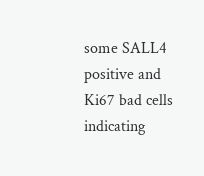some SALL4 positive and Ki67 bad cells indicating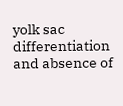yolk sac differentiation and absence of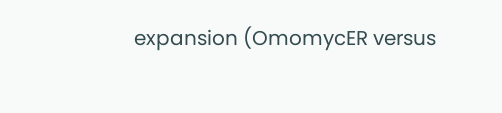expansion (OmomycER versus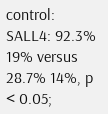control: SALL4: 92.3% 19% versus 28.7% 14%, p < 0.05;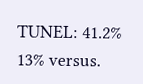TUNEL: 41.2% 13% versus.